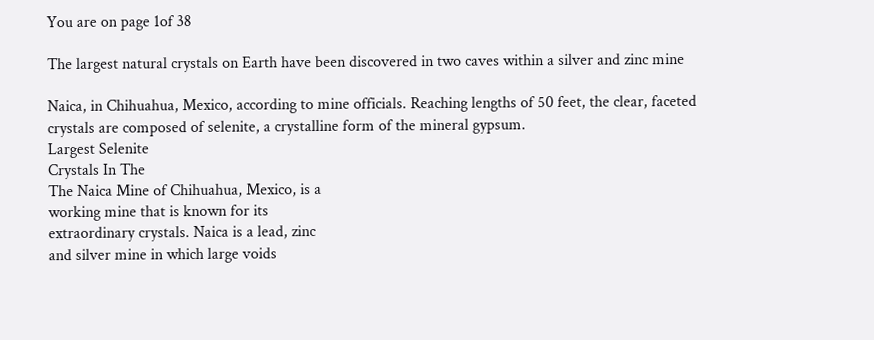You are on page 1of 38

The largest natural crystals on Earth have been discovered in two caves within a silver and zinc mine

Naica, in Chihuahua, Mexico, according to mine officials. Reaching lengths of 50 feet, the clear, faceted
crystals are composed of selenite, a crystalline form of the mineral gypsum.
Largest Selenite
Crystals In The
The Naica Mine of Chihuahua, Mexico, is a
working mine that is known for its
extraordinary crystals. Naica is a lead, zinc
and silver mine in which large voids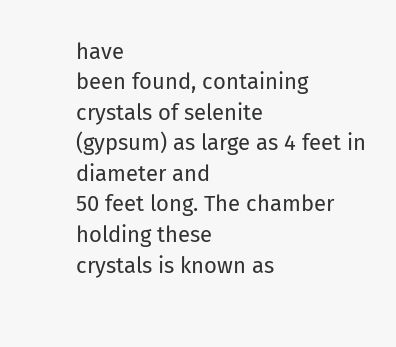have
been found, containing crystals of selenite
(gypsum) as large as 4 feet in diameter and
50 feet long. The chamber holding these
crystals is known as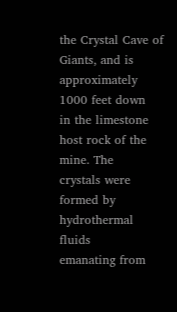the Crystal Cave of
Giants, and is approximately 1000 feet down
in the limestone host rock of the mine. The
crystals were formed by hydrothermal fluids
emanating from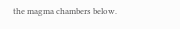the magma chambers below.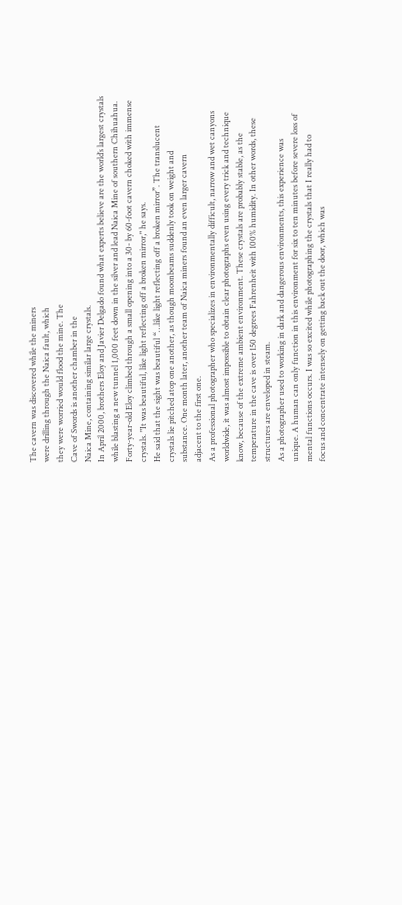The cavern was discovered while the miners
were drilling through the Naica fault, which
they were worried would flood the mine. The
Cave of Swords is another chamber in the
Naica Mine, containing similar large crystals.
In April 2000, brothers Eloy and Javier Delgado found what experts believe are the world’s largest crystals
while blasting a new tunnel 1,000 feet down in the silver and lead Naica Mine of southern Chihuahua.
Forty-year-old Eloy climbed through a small opening into a 30- by 60-foot cavern choked with immense
crystals. "It was beautiful, like light reflecting off a broken mirror," he says.
He said that the sight was beautiful “…like light reflecting off a broken mirror”. The translucent
crystals lie pitched atop one another, as though moonbeams suddenly took on weight and
substance. One month later, another team of Naica miners found an even larger cavern
adjacent to the first one.
As a professional photographer who specializes in environmentally difficult, narrow and wet canyons
worldwide, it was almost impossible to obtain clear photographs even using every trick and technique
know, because of the extreme ambient environment. These crystals are probably stable, as the
temperature in the cave is over 150 degrees Fahrenheit with 100% humidity. In other words, these
structures are enveloped in steam.
As a photographer used to working in dark and dangerous environments, this experience was
unique. A human can only function in this environment for six to ten minutes before severe loss of
mental functions occurs. I was so excited while photographing the crystals that I really had to
focus and concentrate intensely on getting back out the door, which was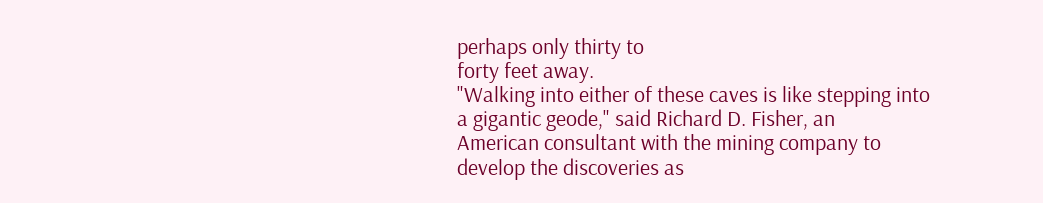perhaps only thirty to
forty feet away.
"Walking into either of these caves is like stepping into a gigantic geode," said Richard D. Fisher, an
American consultant with the mining company to develop the discoveries as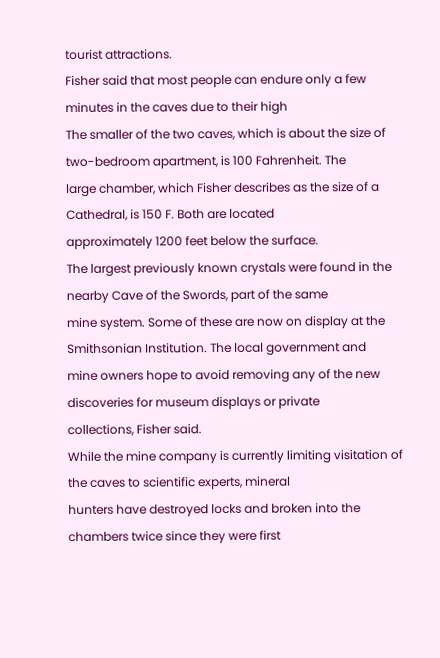tourist attractions.
Fisher said that most people can endure only a few minutes in the caves due to their high
The smaller of the two caves, which is about the size of two-bedroom apartment, is 100 Fahrenheit. The
large chamber, which Fisher describes as the size of a Cathedral, is 150 F. Both are located
approximately 1200 feet below the surface.
The largest previously known crystals were found in the nearby Cave of the Swords, part of the same
mine system. Some of these are now on display at the Smithsonian Institution. The local government and
mine owners hope to avoid removing any of the new discoveries for museum displays or private
collections, Fisher said.
While the mine company is currently limiting visitation of the caves to scientific experts, mineral
hunters have destroyed locks and broken into the chambers twice since they were first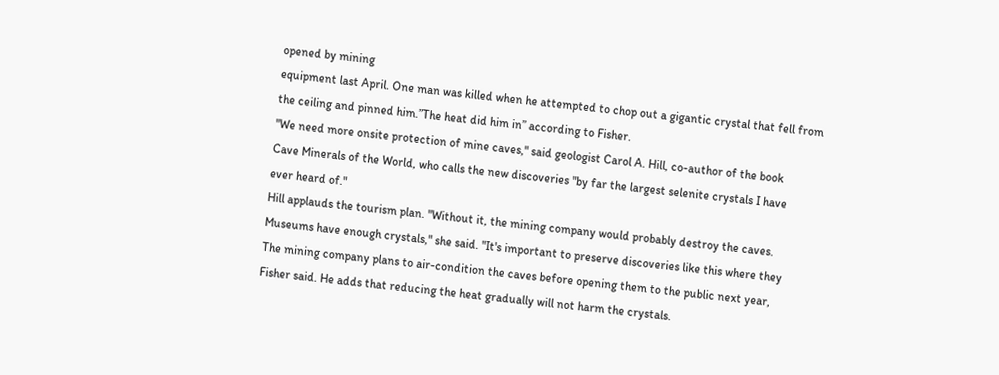opened by mining
equipment last April. One man was killed when he attempted to chop out a gigantic crystal that fell from
the ceiling and pinned him.”The heat did him in” according to Fisher.
"We need more onsite protection of mine caves," said geologist Carol A. Hill, co-author of the book
Cave Minerals of the World, who calls the new discoveries "by far the largest selenite crystals I have
ever heard of."
Hill applauds the tourism plan. "Without it, the mining company would probably destroy the caves.
Museums have enough crystals," she said. "It's important to preserve discoveries like this where they
The mining company plans to air-condition the caves before opening them to the public next year,
Fisher said. He adds that reducing the heat gradually will not harm the crystals.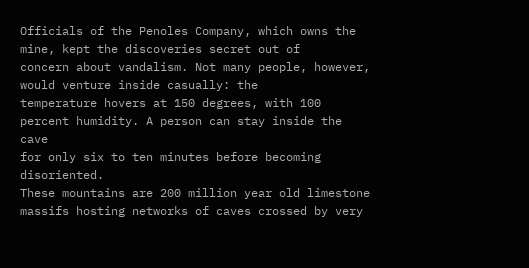Officials of the Penoles Company, which owns the mine, kept the discoveries secret out of
concern about vandalism. Not many people, however, would venture inside casually: the
temperature hovers at 150 degrees, with 100 percent humidity. A person can stay inside the cave
for only six to ten minutes before becoming disoriented.
These mountains are 200 million year old limestone massifs hosting networks of caves crossed by very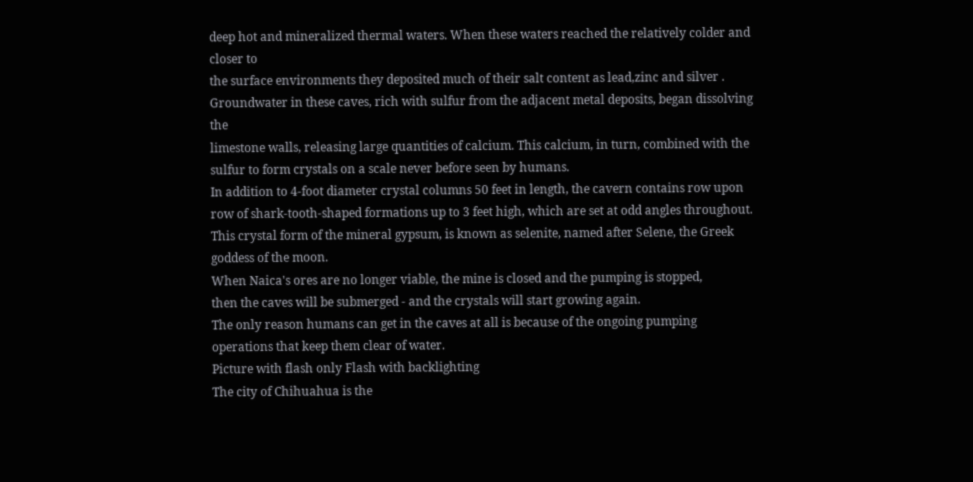deep hot and mineralized thermal waters. When these waters reached the relatively colder and closer to
the surface environments they deposited much of their salt content as lead,zinc and silver .
Groundwater in these caves, rich with sulfur from the adjacent metal deposits, began dissolving the
limestone walls, releasing large quantities of calcium. This calcium, in turn, combined with the
sulfur to form crystals on a scale never before seen by humans.
In addition to 4-foot diameter crystal columns 50 feet in length, the cavern contains row upon
row of shark-tooth-shaped formations up to 3 feet high, which are set at odd angles throughout.
This crystal form of the mineral gypsum, is known as selenite, named after Selene, the Greek
goddess of the moon.
When Naica's ores are no longer viable, the mine is closed and the pumping is stopped,
then the caves will be submerged - and the crystals will start growing again.
The only reason humans can get in the caves at all is because of the ongoing pumping
operations that keep them clear of water.
Picture with flash only Flash with backlighting
The city of Chihuahua is the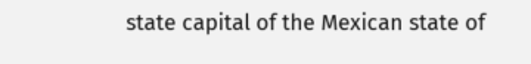state capital of the Mexican state of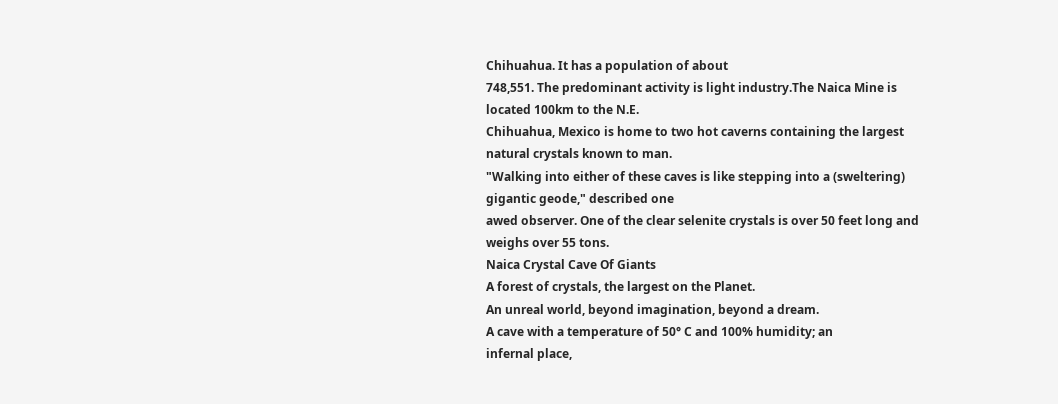Chihuahua. It has a population of about
748,551. The predominant activity is light industry.The Naica Mine is located 100km to the N.E.
Chihuahua, Mexico is home to two hot caverns containing the largest natural crystals known to man.
"Walking into either of these caves is like stepping into a (sweltering) gigantic geode," described one
awed observer. One of the clear selenite crystals is over 50 feet long and weighs over 55 tons.
Naica Crystal Cave Of Giants
A forest of crystals, the largest on the Planet.
An unreal world, beyond imagination, beyond a dream.
A cave with a temperature of 50° C and 100% humidity; an
infernal place,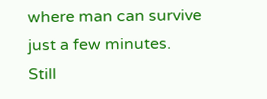where man can survive just a few minutes.
Still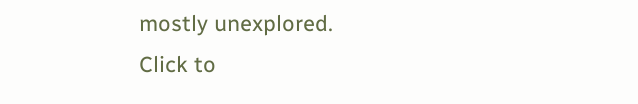mostly unexplored.
Click to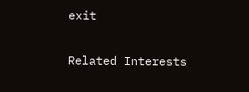exit

Related Interests